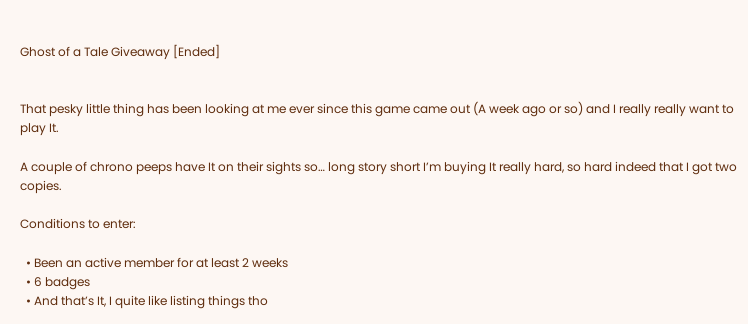Ghost of a Tale Giveaway [Ended]


That pesky little thing has been looking at me ever since this game came out (A week ago or so) and I really really want to play It.

A couple of chrono peeps have It on their sights so… long story short I’m buying It really hard, so hard indeed that I got two copies.

Conditions to enter:

  • Been an active member for at least 2 weeks
  • 6 badges
  • And that’s It, I quite like listing things tho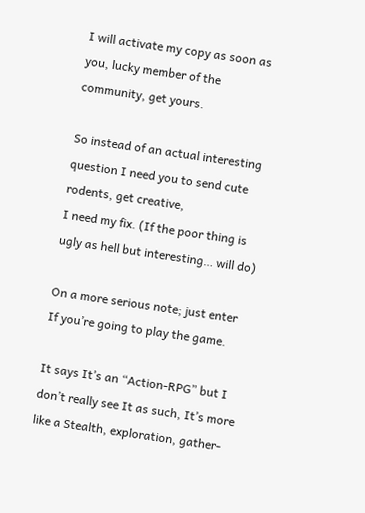I will activate my copy as soon as you, lucky member of the community, get yours.

So instead of an actual interesting question I need you to send cute rodents, get creative,
I need my fix. (If the poor thing is ugly as hell but interesting… will do)

On a more serious note; just enter If you’re going to play the game.

It says It’s an “Action-RPG” but I don’t really see It as such, It’s more like a Stealth, exploration, gather-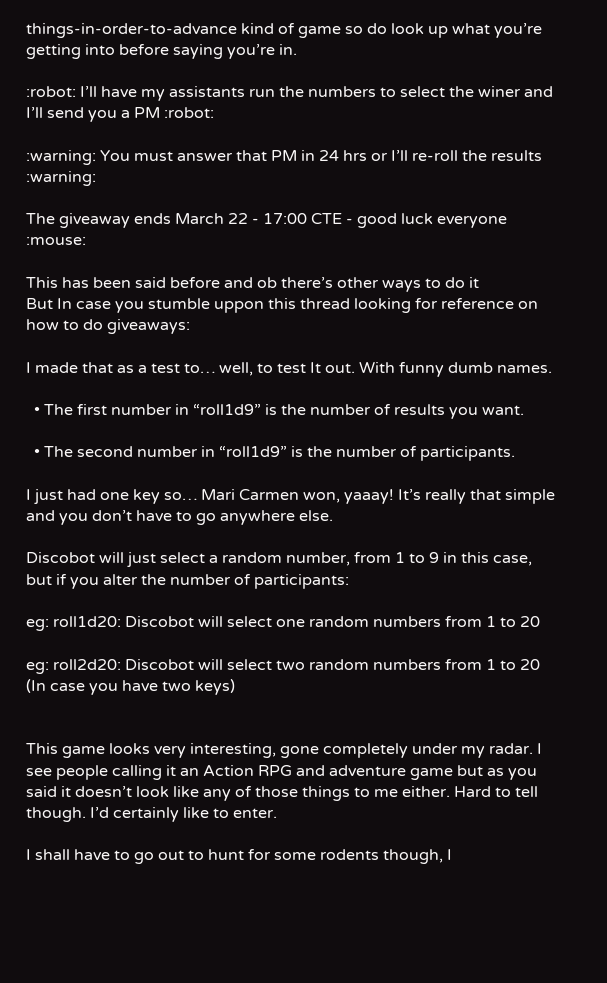things-in-order-to-advance kind of game so do look up what you’re getting into before saying you’re in.

:robot: I’ll have my assistants run the numbers to select the winer and I’ll send you a PM :robot:

:warning: You must answer that PM in 24 hrs or I’ll re-roll the results :warning:

The giveaway ends March 22 - 17:00 CTE - good luck everyone :mouse:

This has been said before and ob there’s other ways to do it
But In case you stumble uppon this thread looking for reference on how to do giveaways:

I made that as a test to… well, to test It out. With funny dumb names.

  • The first number in “roll1d9” is the number of results you want.

  • The second number in “roll1d9” is the number of participants.

I just had one key so… Mari Carmen won, yaaay! It’s really that simple and you don’t have to go anywhere else.

Discobot will just select a random number, from 1 to 9 in this case, but if you alter the number of participants:

eg: roll1d20: Discobot will select one random numbers from 1 to 20

eg: roll2d20: Discobot will select two random numbers from 1 to 20 (In case you have two keys)


This game looks very interesting, gone completely under my radar. I see people calling it an Action RPG and adventure game but as you said it doesn’t look like any of those things to me either. Hard to tell though. I’d certainly like to enter.

I shall have to go out to hunt for some rodents though, I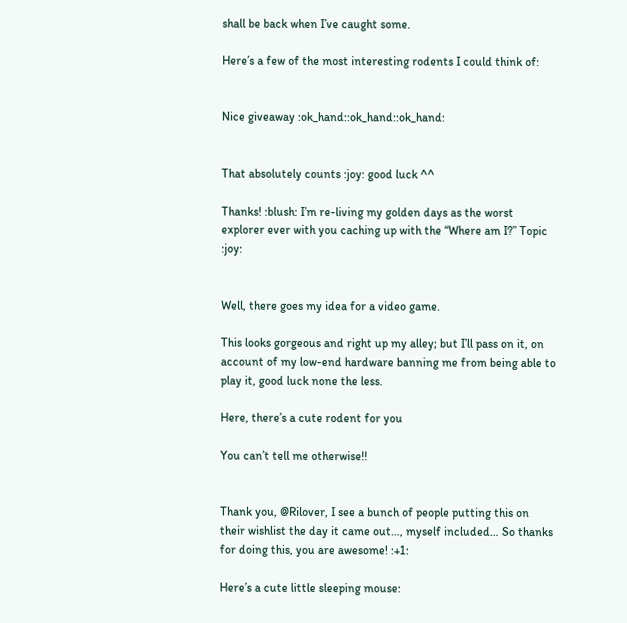shall be back when I’ve caught some.

Here’s a few of the most interesting rodents I could think of:


Nice giveaway :ok_hand::ok_hand::ok_hand:


That absolutely counts :joy: good luck ^^

Thanks! :blush: I’m re-living my golden days as the worst explorer ever with you caching up with the “Where am I?” Topic :joy:


Well, there goes my idea for a video game.

This looks gorgeous and right up my alley; but I’ll pass on it, on account of my low-end hardware banning me from being able to play it, good luck none the less.

Here, there’s a cute rodent for you

You can’t tell me otherwise!!


Thank you, @Rilover, I see a bunch of people putting this on their wishlist the day it came out…, myself included… So thanks for doing this, you are awesome! :+1:

Here’s a cute little sleeping mouse: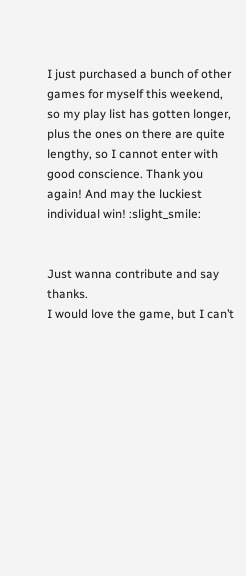I just purchased a bunch of other games for myself this weekend, so my play list has gotten longer, plus the ones on there are quite lengthy, so I cannot enter with good conscience. Thank you again! And may the luckiest individual win! :slight_smile:


Just wanna contribute and say thanks.
I would love the game, but I can’t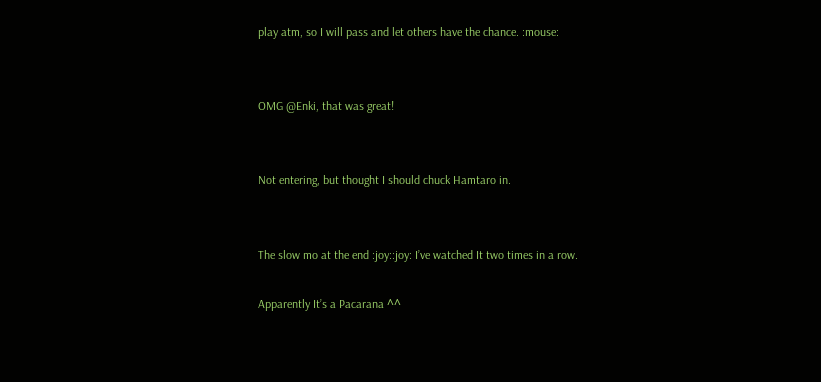play atm, so I will pass and let others have the chance. :mouse:


OMG @Enki, that was great!


Not entering, but thought I should chuck Hamtaro in.


The slow mo at the end :joy::joy: I’ve watched It two times in a row.

Apparently It’s a Pacarana ^^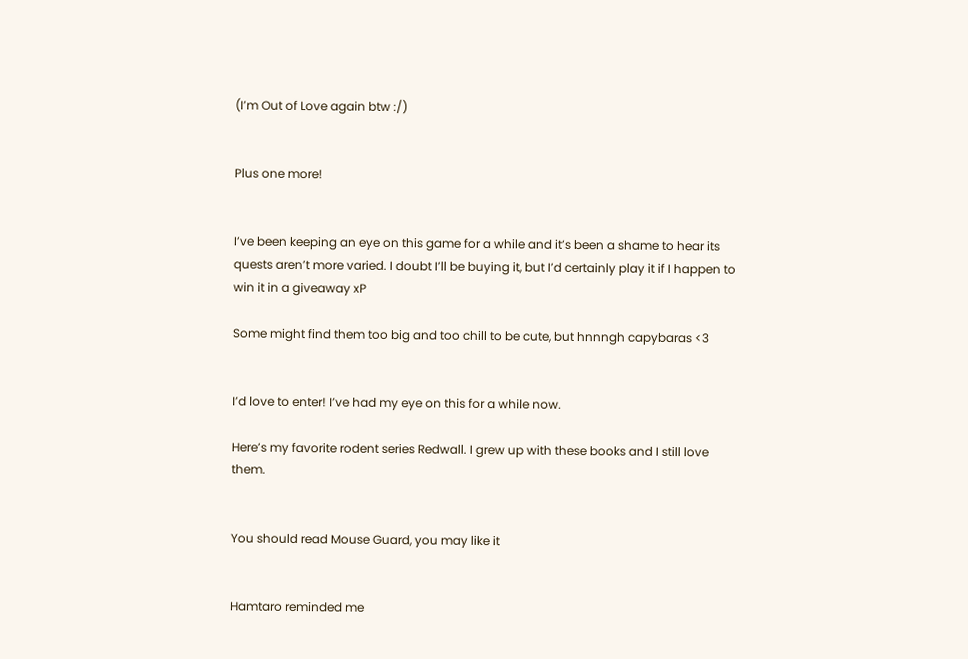(I’m Out of Love again btw :/)


Plus one more!


I’ve been keeping an eye on this game for a while and it’s been a shame to hear its quests aren’t more varied. I doubt I’ll be buying it, but I’d certainly play it if I happen to win it in a giveaway xP

Some might find them too big and too chill to be cute, but hnnngh capybaras <3


I’d love to enter! I’ve had my eye on this for a while now.

Here’s my favorite rodent series Redwall. I grew up with these books and I still love them.


You should read Mouse Guard, you may like it


Hamtaro reminded me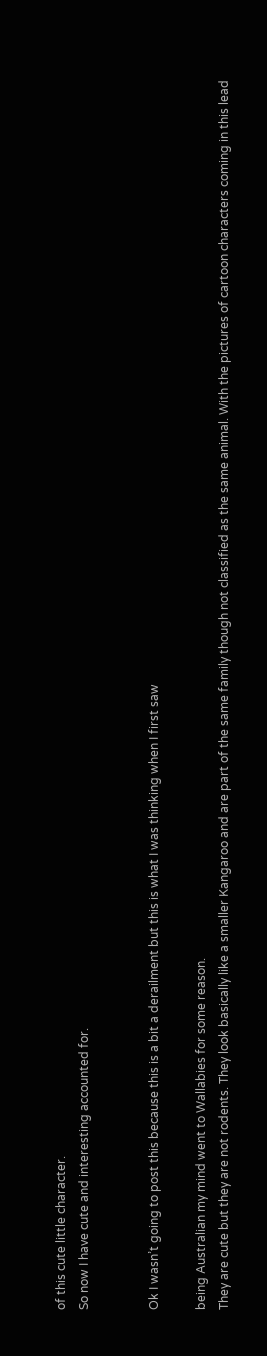of this cute little character.
So now I have cute and interesting accounted for.


Ok I wasn’t going to post this because this is a bit a derailment but this is what I was thinking when I first saw

being Australian my mind went to Wallabies for some reason.
They are cute but they are not rodents. They look basically like a smaller Kangaroo and are part of the same family though not classified as the same animal. With the pictures of cartoon characters coming in this lead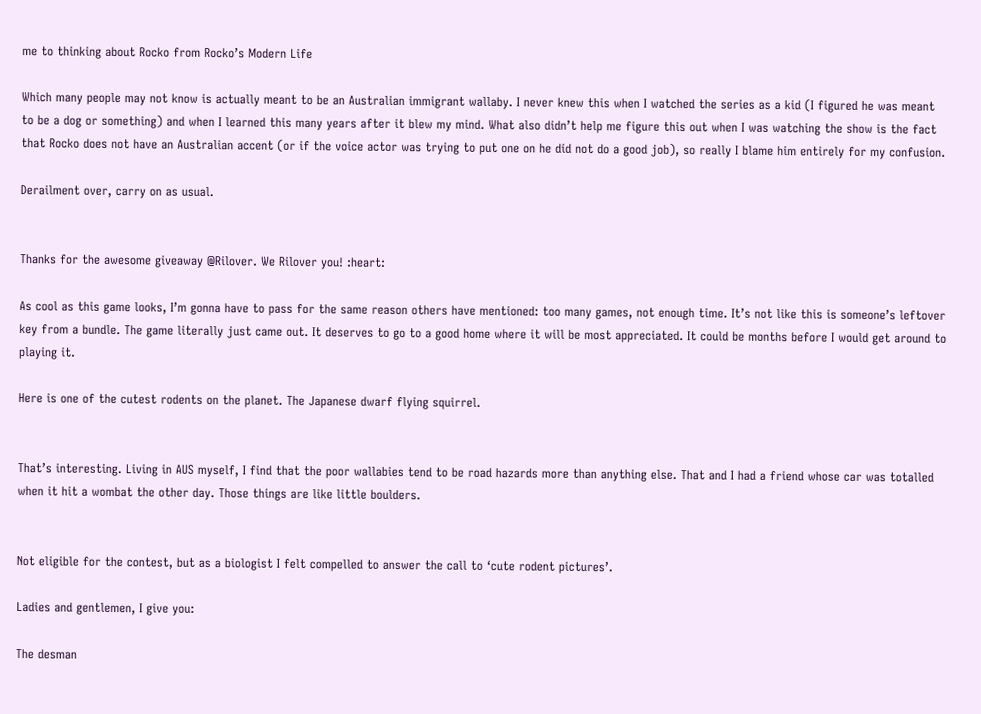me to thinking about Rocko from Rocko’s Modern Life

Which many people may not know is actually meant to be an Australian immigrant wallaby. I never knew this when I watched the series as a kid (I figured he was meant to be a dog or something) and when I learned this many years after it blew my mind. What also didn’t help me figure this out when I was watching the show is the fact that Rocko does not have an Australian accent (or if the voice actor was trying to put one on he did not do a good job), so really I blame him entirely for my confusion.

Derailment over, carry on as usual.


Thanks for the awesome giveaway @Rilover. We Rilover you! :heart:

As cool as this game looks, I’m gonna have to pass for the same reason others have mentioned: too many games, not enough time. It’s not like this is someone’s leftover key from a bundle. The game literally just came out. It deserves to go to a good home where it will be most appreciated. It could be months before I would get around to playing it.

Here is one of the cutest rodents on the planet. The Japanese dwarf flying squirrel.


That’s interesting. Living in AUS myself, I find that the poor wallabies tend to be road hazards more than anything else. That and I had a friend whose car was totalled when it hit a wombat the other day. Those things are like little boulders.


Not eligible for the contest, but as a biologist I felt compelled to answer the call to ‘cute rodent pictures’.

Ladies and gentlemen, I give you:

The desman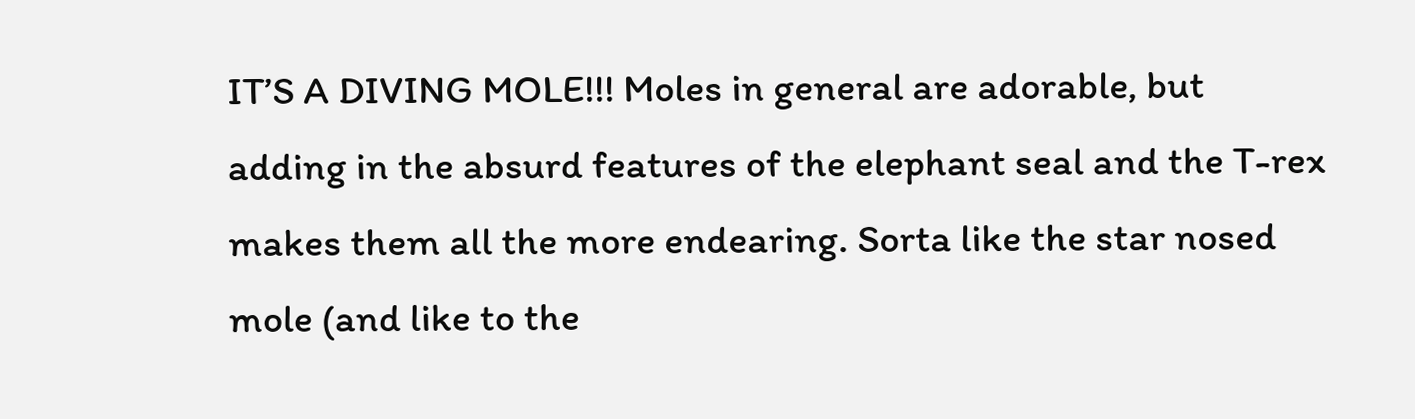IT’S A DIVING MOLE!!! Moles in general are adorable, but adding in the absurd features of the elephant seal and the T-rex makes them all the more endearing. Sorta like the star nosed mole (and like to the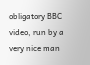obligatory BBC video, run by a very nice man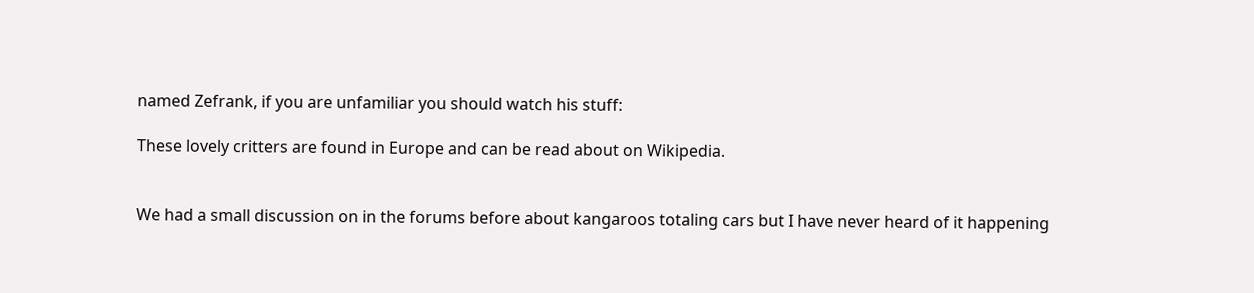named Zefrank, if you are unfamiliar you should watch his stuff:

These lovely critters are found in Europe and can be read about on Wikipedia.


We had a small discussion on in the forums before about kangaroos totaling cars but I have never heard of it happening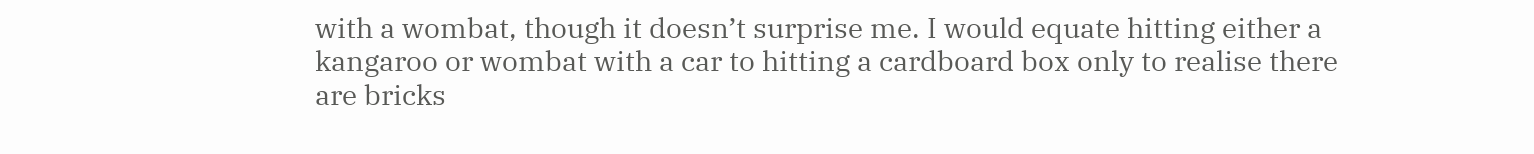with a wombat, though it doesn’t surprise me. I would equate hitting either a kangaroo or wombat with a car to hitting a cardboard box only to realise there are bricks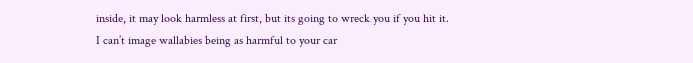inside, it may look harmless at first, but its going to wreck you if you hit it.
I can’t image wallabies being as harmful to your car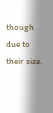though due to their size.